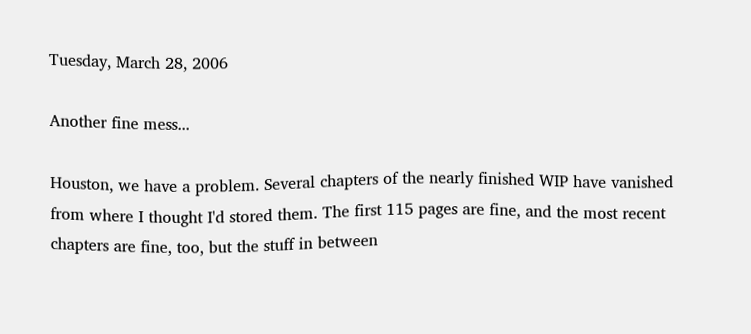Tuesday, March 28, 2006

Another fine mess...

Houston, we have a problem. Several chapters of the nearly finished WIP have vanished from where I thought I'd stored them. The first 115 pages are fine, and the most recent chapters are fine, too, but the stuff in between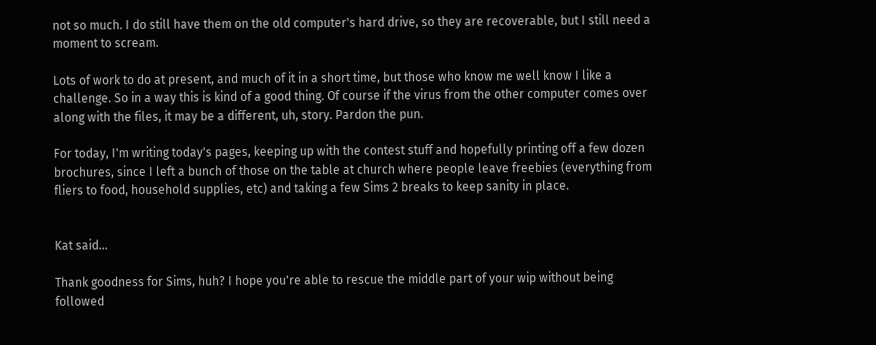not so much. I do still have them on the old computer's hard drive, so they are recoverable, but I still need a moment to scream.

Lots of work to do at present, and much of it in a short time, but those who know me well know I like a challenge. So in a way this is kind of a good thing. Of course if the virus from the other computer comes over along with the files, it may be a different, uh, story. Pardon the pun.

For today, I'm writing today's pages, keeping up with the contest stuff and hopefully printing off a few dozen brochures, since I left a bunch of those on the table at church where people leave freebies (everything from fliers to food, household supplies, etc) and taking a few Sims 2 breaks to keep sanity in place.


Kat said...

Thank goodness for Sims, huh? I hope you're able to rescue the middle part of your wip without being followed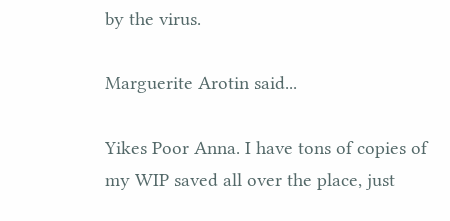by the virus.

Marguerite Arotin said...

Yikes Poor Anna. I have tons of copies of my WIP saved all over the place, just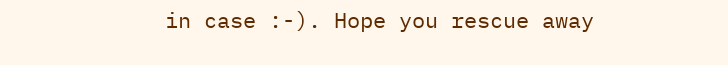in case :-). Hope you rescue away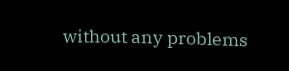without any problems